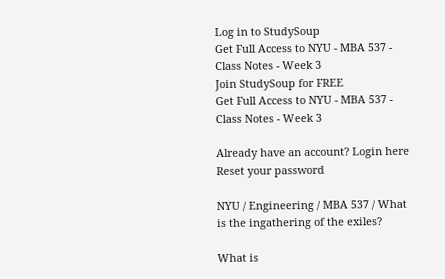Log in to StudySoup
Get Full Access to NYU - MBA 537 - Class Notes - Week 3
Join StudySoup for FREE
Get Full Access to NYU - MBA 537 - Class Notes - Week 3

Already have an account? Login here
Reset your password

NYU / Engineering / MBA 537 / What is the ingathering of the exiles?

What is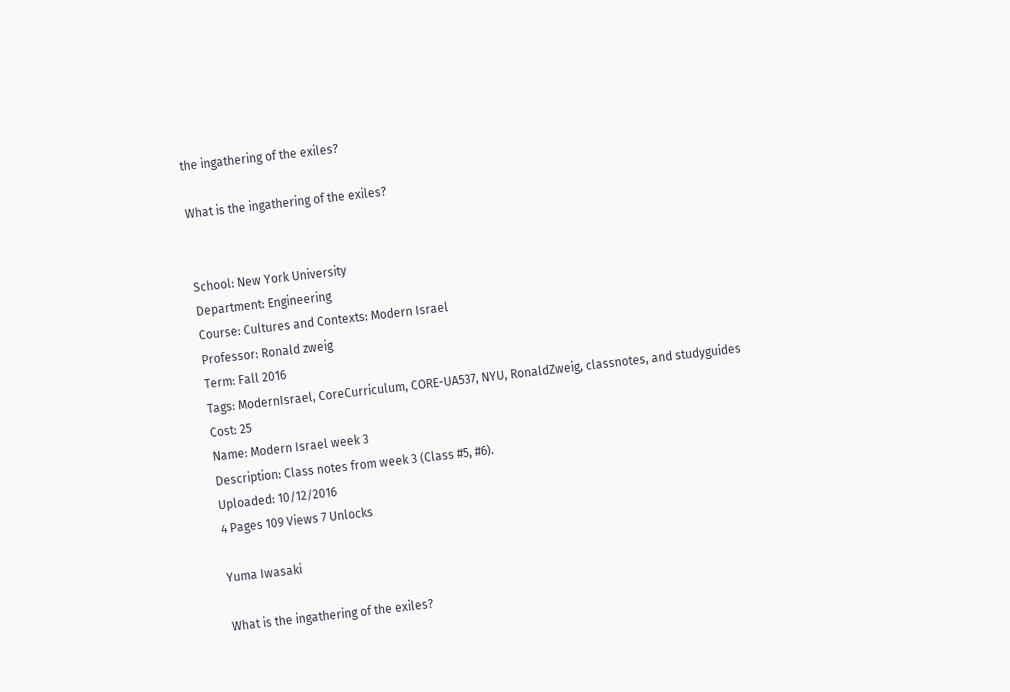the ingathering of the exiles?

What is the ingathering of the exiles?


School: New York University
Department: Engineering
Course: Cultures and Contexts: Modern Israel
Professor: Ronald zweig
Term: Fall 2016
Tags: ModernIsrael, CoreCurriculum, CORE-UA537, NYU, RonaldZweig, classnotes, and studyguides
Cost: 25
Name: Modern Israel week 3
Description: Class notes from week 3 (Class #5, #6).
Uploaded: 10/12/2016
4 Pages 109 Views 7 Unlocks

Yuma Iwasaki

What is the ingathering of the exiles?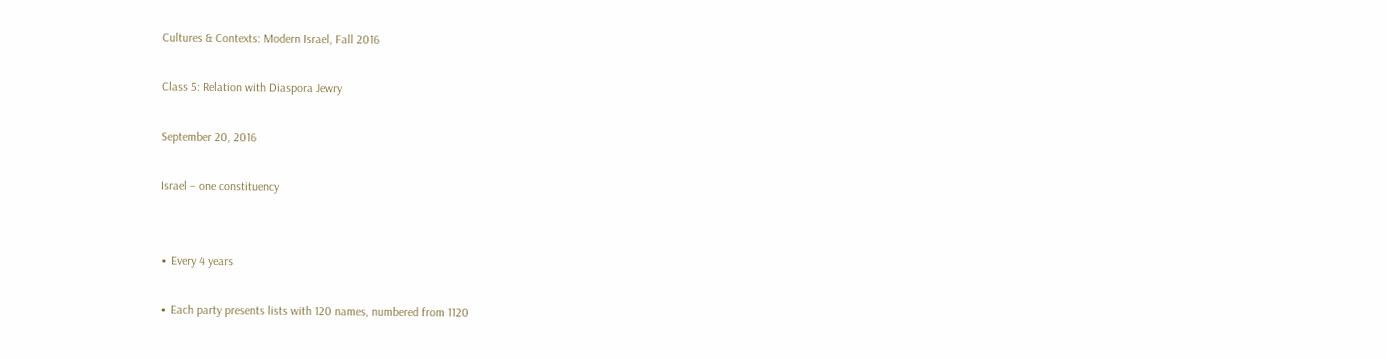Cultures & Contexts: Modern Israel, Fall 2016

Class 5: Relation with Diaspora Jewry

September 20, 2016

Israel – one constituency


∙ Every 4 years

∙ Each party presents lists with 120 names, numbered from 1120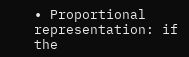∙ Proportional representation: if the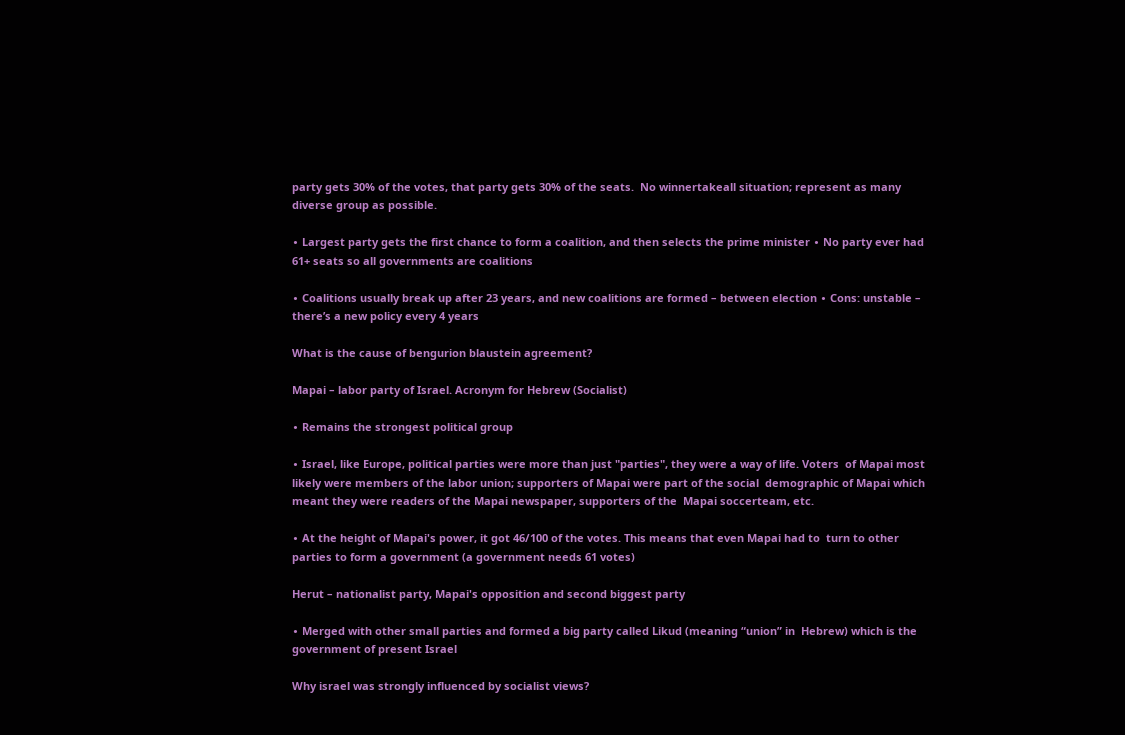party gets 30% of the votes, that party gets 30% of the seats.  No winnertakeall situation; represent as many diverse group as possible.

∙ Largest party gets the first chance to form a coalition, and then selects the prime minister ∙ No party ever had 61+ seats so all governments are coalitions

∙ Coalitions usually break up after 23 years, and new coalitions are formed – between election ∙ Cons: unstable – there’s a new policy every 4 years

What is the cause of bengurion blaustein agreement?

Mapai – labor party of Israel. Acronym for Hebrew (Socialist)

∙ Remains the strongest political group

∙ Israel, like Europe, political parties were more than just "parties", they were a way of life. Voters  of Mapai most likely were members of the labor union; supporters of Mapai were part of the social  demographic of Mapai which meant they were readers of the Mapai newspaper, supporters of the  Mapai soccerteam, etc.

∙ At the height of Mapai's power, it got 46/100 of the votes. This means that even Mapai had to  turn to other parties to form a government (a government needs 61 votes)

Herut – nationalist party, Mapai's opposition and second biggest party

∙ Merged with other small parties and formed a big party called Likud (meaning “union” in  Hebrew) which is the government of present Israel

Why israel was strongly influenced by socialist views?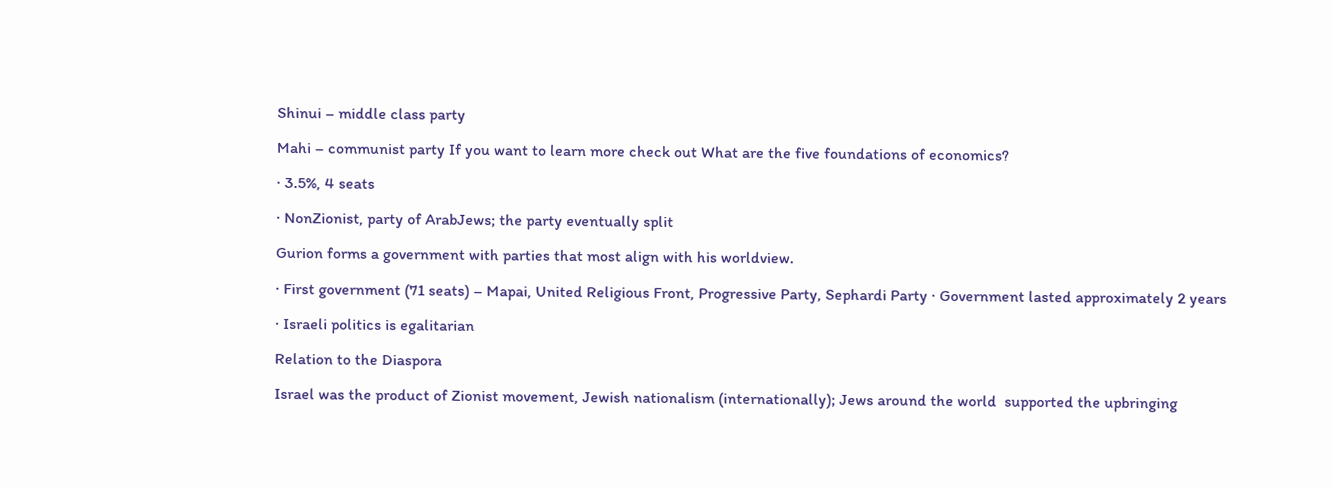Shinui – middle class party

Mahi – communist party If you want to learn more check out What are the five foundations of economics?

∙ 3.5%, 4 seats

∙ NonZionist, party of ArabJews; the party eventually split

Gurion forms a government with parties that most align with his worldview.

∙ First government (71 seats) – Mapai, United Religious Front, Progressive Party, Sephardi Party ∙ Government lasted approximately 2 years

∙ Israeli politics is egalitarian

Relation to the Diaspora

Israel was the product of Zionist movement, Jewish nationalism (internationally); Jews around the world  supported the upbringing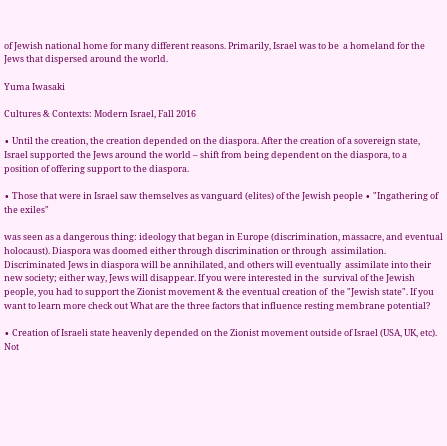of Jewish national home for many different reasons. Primarily, Israel was to be  a homeland for the Jews that dispersed around the world.

Yuma Iwasaki

Cultures & Contexts: Modern Israel, Fall 2016

∙ Until the creation, the creation depended on the diaspora. After the creation of a sovereign state,  Israel supported the Jews around the world – shift from being dependent on the diaspora, to a  position of offering support to the diaspora.

∙ Those that were in Israel saw themselves as vanguard (elites) of the Jewish people ∙ "Ingathering of the exiles"

was seen as a dangerous thing: ideology that began in Europe (discrimination, massacre, and eventual holocaust). Diaspora was doomed either through discrimination or through  assimilation. Discriminated Jews in diaspora will be annihilated, and others will eventually  assimilate into their new society; either way, Jews will disappear. If you were interested in the  survival of the Jewish people, you had to support the Zionist movement & the eventual creation of  the "Jewish state". If you want to learn more check out What are the three factors that influence resting membrane potential?

∙ Creation of Israeli state heavenly depended on the Zionist movement outside of Israel (USA, UK, etc). Not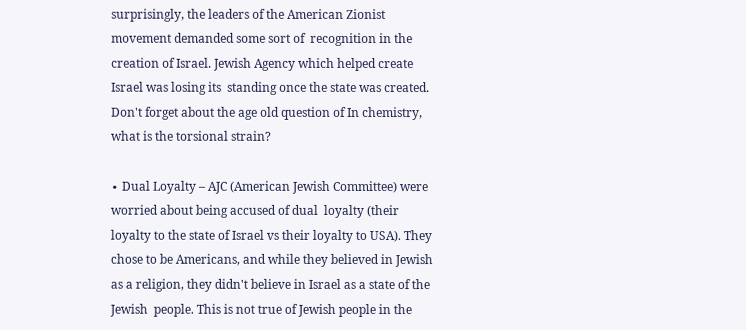surprisingly, the leaders of the American Zionist movement demanded some sort of  recognition in the creation of Israel. Jewish Agency which helped create Israel was losing its  standing once the state was created. Don't forget about the age old question of In chemistry, what is the torsional strain?

∙ Dual Loyalty – AJC (American Jewish Committee) were worried about being accused of dual  loyalty (their loyalty to the state of Israel vs their loyalty to USA). They chose to be Americans, and while they believed in Jewish as a religion, they didn't believe in Israel as a state of the Jewish  people. This is not true of Jewish people in the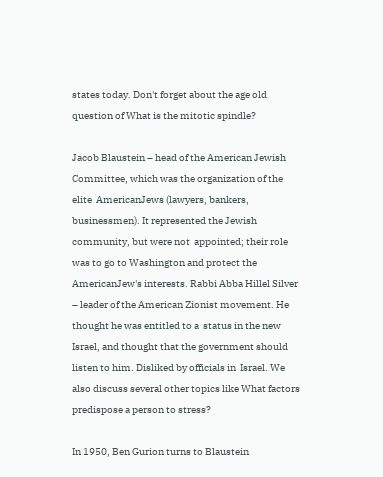states today. Don't forget about the age old question of What is the mitotic spindle?

Jacob Blaustein – head of the American Jewish Committee, which was the organization of the elite  AmericanJews (lawyers, bankers, businessmen). It represented the Jewish community, but were not  appointed; their role was to go to Washington and protect the AmericanJew's interests. Rabbi Abba Hillel Silver – leader of the American Zionist movement. He thought he was entitled to a  status in the new Israel, and thought that the government should listen to him. Disliked by officials in  Israel. We also discuss several other topics like What factors predispose a person to stress?

In 1950, Ben Gurion turns to Blaustein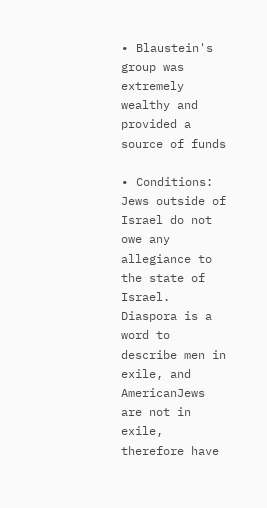∙ Blaustein's group was extremely wealthy and provided a source of funds

∙ Conditions: Jews outside of Israel do not owe any allegiance to the state of Israel. Diaspora is a  word to describe men in exile, and AmericanJews are not in exile, therefore have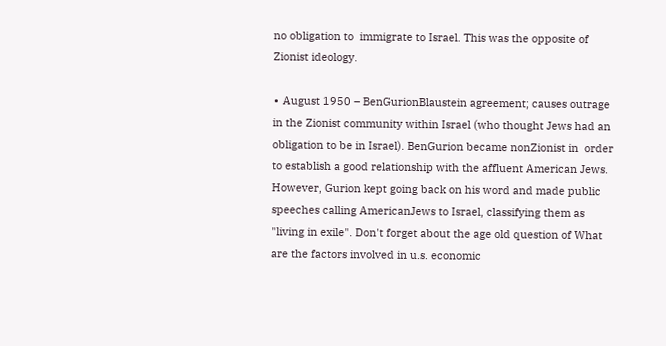no obligation to  immigrate to Israel. This was the opposite of Zionist ideology.

∙ August 1950 – BenGurionBlaustein agreement; causes outrage in the Zionist community within Israel (who thought Jews had an obligation to be in Israel). BenGurion became nonZionist in  order to establish a good relationship with the affluent American Jews. However, Gurion kept going back on his word and made public speeches calling AmericanJews to Israel, classifying them as  "living in exile". Don't forget about the age old question of What are the factors involved in u.s. economic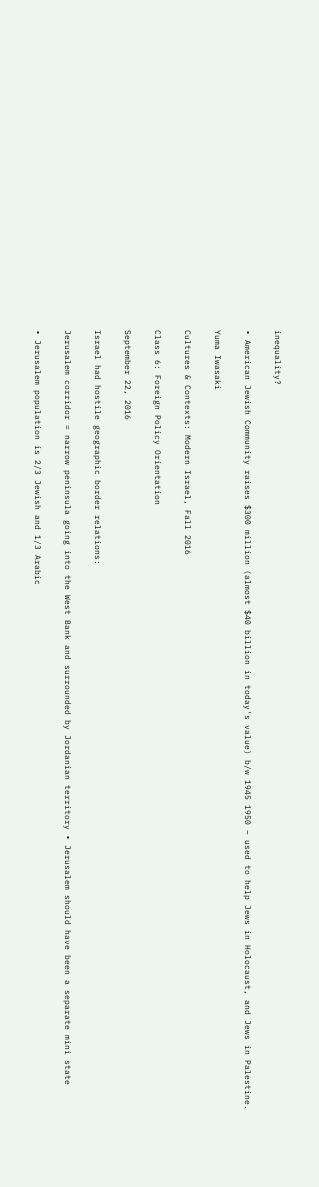inequality?

∙ American Jewish Community raises $300 million (almost $40 billion in today's value) b/w 1945 1950 – used to help Jews in Holocaust, and Jews in Palestine.

Yuma Iwasaki

Cultures & Contexts: Modern Israel, Fall 2016

Class 6: Foreign Policy Orientation

September 22, 2016

Israel had hostile geographic border relations:

Jerusalem corridor = narrow peninsula going into the West Bank and surrounded by Jordanian territory ∙ Jerusalem should have been a separate mini state

∙ Jerusalem population is 2/3 Jewish and 1/3 Arabic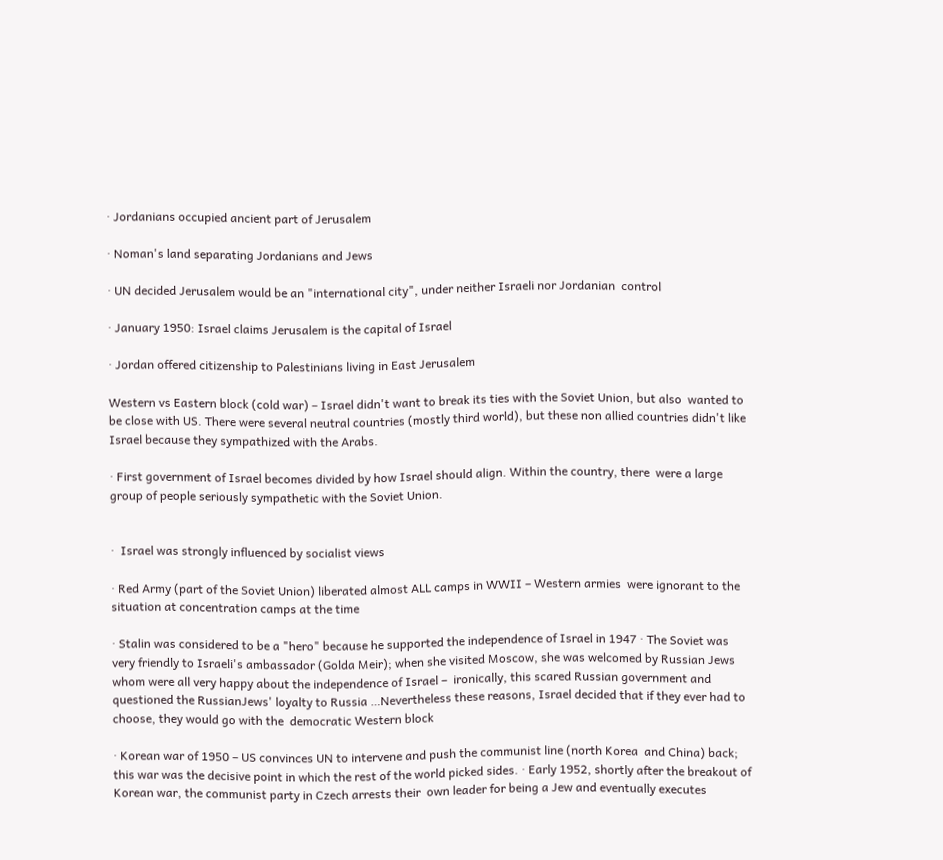∙ Jordanians occupied ancient part of Jerusalem

∙ Noman's land separating Jordanians and Jews

∙ UN decided Jerusalem would be an "international city", under neither Israeli nor Jordanian  control

∙ January 1950: Israel claims Jerusalem is the capital of Israel

∙ Jordan offered citizenship to Palestinians living in East Jerusalem

Western vs Eastern block (cold war) – Israel didn't want to break its ties with the Soviet Union, but also  wanted to be close with US. There were several neutral countries (mostly third world), but these non allied countries didn't like Israel because they sympathized with the Arabs.

∙ First government of Israel becomes divided by how Israel should align. Within the country, there  were a large group of people seriously sympathetic with the Soviet Union.


∙  Israel was strongly influenced by socialist views

∙ Red Army (part of the Soviet Union) liberated almost ALL camps in WWII – Western armies  were ignorant to the situation at concentration camps at the time

∙ Stalin was considered to be a "hero" because he supported the independence of Israel in 1947 ∙ The Soviet was very friendly to Israeli's ambassador (Golda Meir); when she visited Moscow, she was welcomed by Russian Jews whom were all very happy about the independence of Israel –  ironically, this scared Russian government and questioned the RussianJews' loyalty to Russia …Nevertheless these reasons, Israel decided that if they ever had to choose, they would go with the  democratic Western block

∙ Korean war of 1950 – US convinces UN to intervene and push the communist line (north Korea  and China) back; this war was the decisive point in which the rest of the world picked sides. ∙ Early 1952, shortly after the breakout of Korean war, the communist party in Czech arrests their  own leader for being a Jew and eventually executes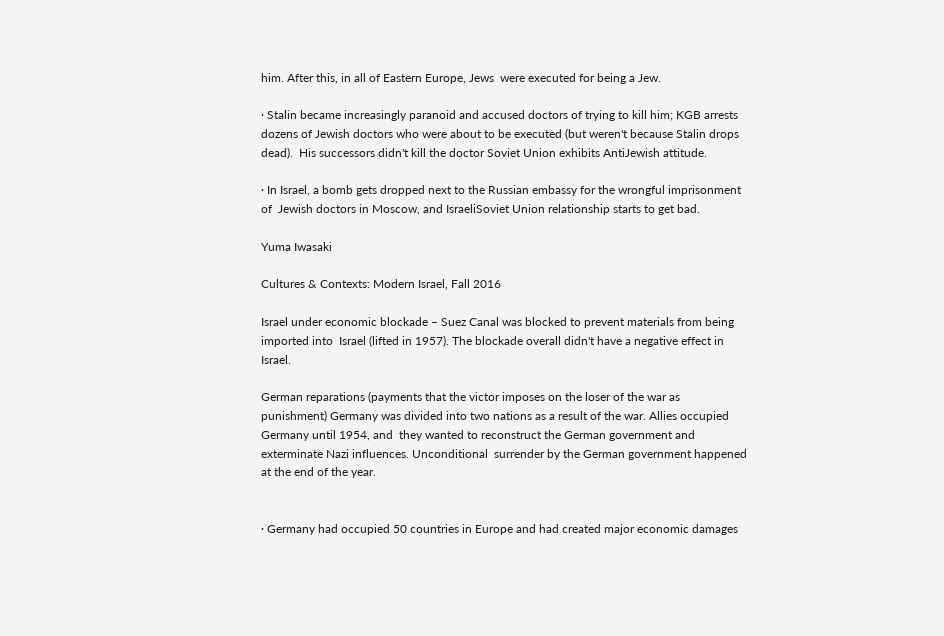him. After this, in all of Eastern Europe, Jews  were executed for being a Jew.

∙ Stalin became increasingly paranoid and accused doctors of trying to kill him; KGB arrests  dozens of Jewish doctors who were about to be executed (but weren't because Stalin drops dead).  His successors didn't kill the doctor Soviet Union exhibits AntiJewish attitude.

∙ In Israel, a bomb gets dropped next to the Russian embassy for the wrongful imprisonment of  Jewish doctors in Moscow, and IsraeliSoviet Union relationship starts to get bad.

Yuma Iwasaki

Cultures & Contexts: Modern Israel, Fall 2016

Israel under economic blockade – Suez Canal was blocked to prevent materials from being imported into  Israel (lifted in 1957). The blockade overall didn't have a negative effect in Israel.

German reparations (payments that the victor imposes on the loser of the war as punishment) Germany was divided into two nations as a result of the war. Allies occupied Germany until 1954, and  they wanted to reconstruct the German government and exterminate Nazi influences. Unconditional  surrender by the German government happened at the end of the year.


∙ Germany had occupied 50 countries in Europe and had created major economic damages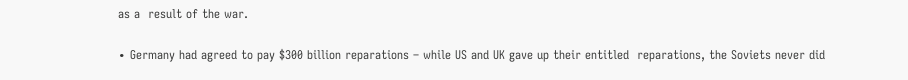as a  result of the war.

∙ Germany had agreed to pay $300 billion reparations – while US and UK gave up their entitled  reparations, the Soviets never did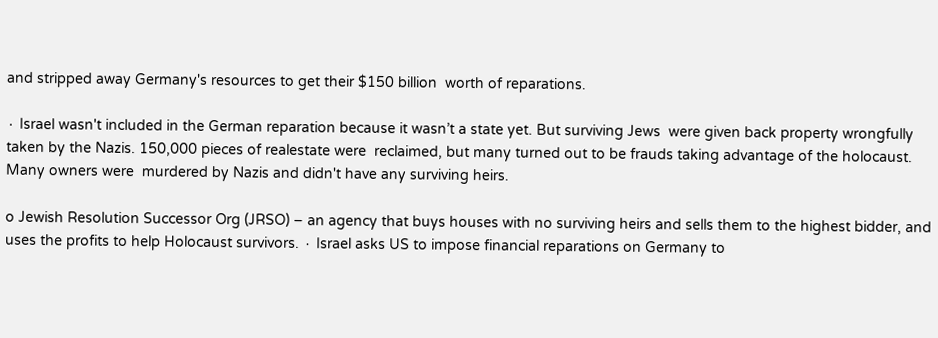and stripped away Germany's resources to get their $150 billion  worth of reparations.

∙ Israel wasn't included in the German reparation because it wasn’t a state yet. But surviving Jews  were given back property wrongfully taken by the Nazis. 150,000 pieces of realestate were  reclaimed, but many turned out to be frauds taking advantage of the holocaust. Many owners were  murdered by Nazis and didn't have any surviving heirs.

o Jewish Resolution Successor Org (JRSO) – an agency that buys houses with no surviving heirs and sells them to the highest bidder, and uses the profits to help Holocaust survivors. ∙ Israel asks US to impose financial reparations on Germany to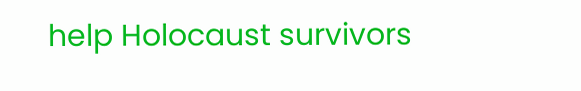help Holocaust survivors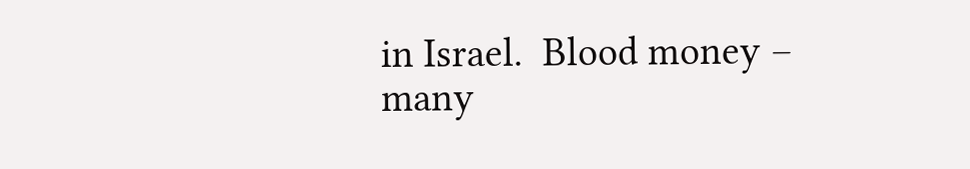in Israel.  Blood money – many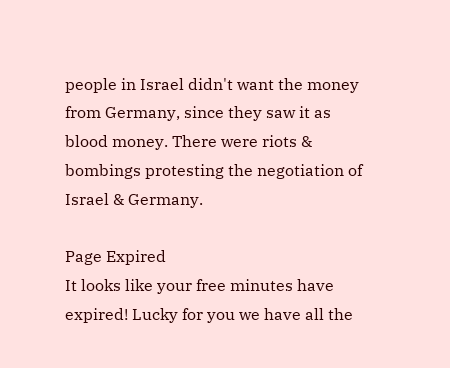people in Israel didn't want the money from Germany, since they saw it as  blood money. There were riots & bombings protesting the negotiation of Israel & Germany.

Page Expired
It looks like your free minutes have expired! Lucky for you we have all the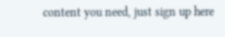content you need, just sign up here